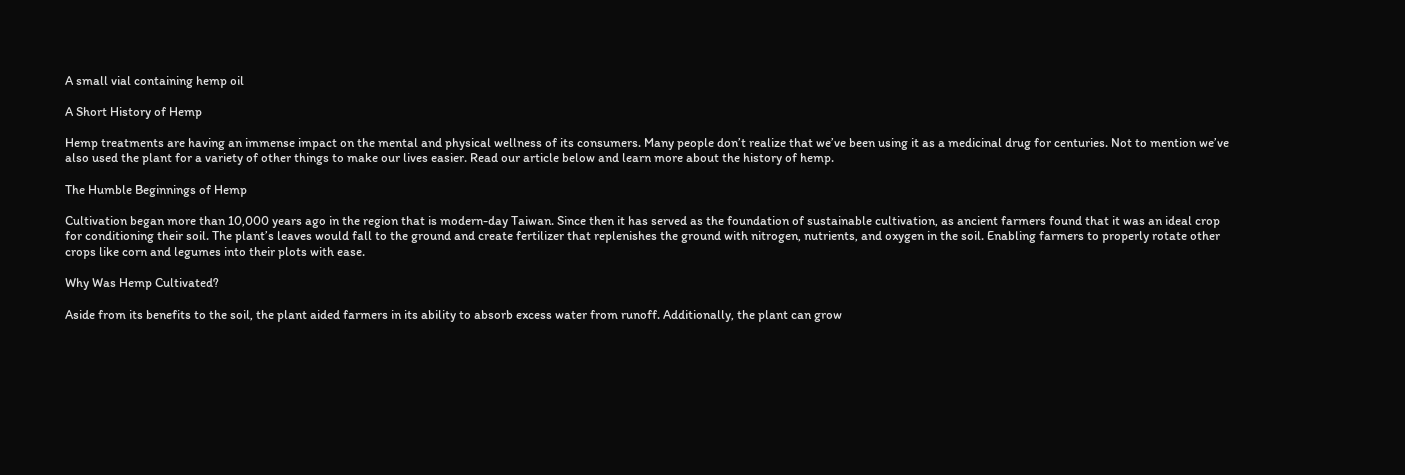A small vial containing hemp oil

A Short History of Hemp

Hemp treatments are having an immense impact on the mental and physical wellness of its consumers. Many people don’t realize that we’ve been using it as a medicinal drug for centuries. Not to mention we’ve also used the plant for a variety of other things to make our lives easier. Read our article below and learn more about the history of hemp.

The Humble Beginnings of Hemp

Cultivation began more than 10,000 years ago in the region that is modern-day Taiwan. Since then it has served as the foundation of sustainable cultivation, as ancient farmers found that it was an ideal crop for conditioning their soil. The plant’s leaves would fall to the ground and create fertilizer that replenishes the ground with nitrogen, nutrients, and oxygen in the soil. Enabling farmers to properly rotate other crops like corn and legumes into their plots with ease.

Why Was Hemp Cultivated?

Aside from its benefits to the soil, the plant aided farmers in its ability to absorb excess water from runoff. Additionally, the plant can grow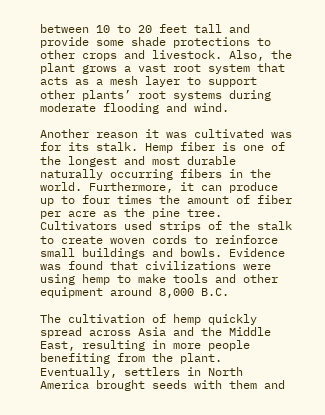between 10 to 20 feet tall and provide some shade protections to other crops and livestock. Also, the plant grows a vast root system that acts as a mesh layer to support other plants’ root systems during moderate flooding and wind.

Another reason it was cultivated was for its stalk. Hemp fiber is one of the longest and most durable naturally occurring fibers in the world. Furthermore, it can produce up to four times the amount of fiber per acre as the pine tree. Cultivators used strips of the stalk to create woven cords to reinforce small buildings and bowls. Evidence was found that civilizations were using hemp to make tools and other equipment around 8,000 B.C.

The cultivation of hemp quickly spread across Asia and the Middle East, resulting in more people benefiting from the plant. Eventually, settlers in North America brought seeds with them and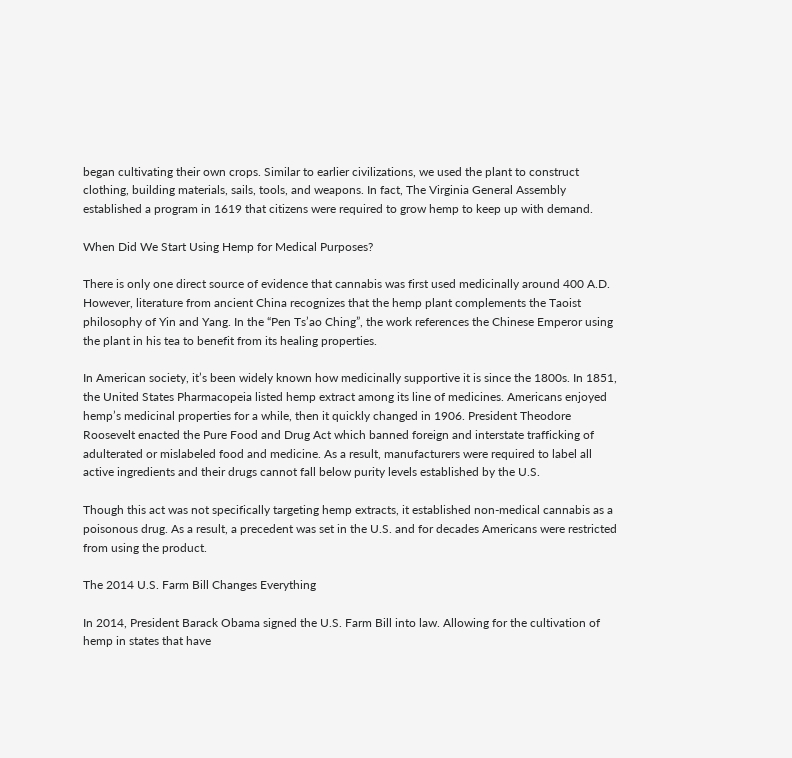began cultivating their own crops. Similar to earlier civilizations, we used the plant to construct clothing, building materials, sails, tools, and weapons. In fact, The Virginia General Assembly established a program in 1619 that citizens were required to grow hemp to keep up with demand.

When Did We Start Using Hemp for Medical Purposes?

There is only one direct source of evidence that cannabis was first used medicinally around 400 A.D. However, literature from ancient China recognizes that the hemp plant complements the Taoist philosophy of Yin and Yang. In the “Pen Ts’ao Ching”, the work references the Chinese Emperor using the plant in his tea to benefit from its healing properties.

In American society, it’s been widely known how medicinally supportive it is since the 1800s. In 1851, the United States Pharmacopeia listed hemp extract among its line of medicines. Americans enjoyed hemp’s medicinal properties for a while, then it quickly changed in 1906. President Theodore Roosevelt enacted the Pure Food and Drug Act which banned foreign and interstate trafficking of adulterated or mislabeled food and medicine. As a result, manufacturers were required to label all active ingredients and their drugs cannot fall below purity levels established by the U.S.

Though this act was not specifically targeting hemp extracts, it established non-medical cannabis as a poisonous drug. As a result, a precedent was set in the U.S. and for decades Americans were restricted from using the product.

The 2014 U.S. Farm Bill Changes Everything

In 2014, President Barack Obama signed the U.S. Farm Bill into law. Allowing for the cultivation of hemp in states that have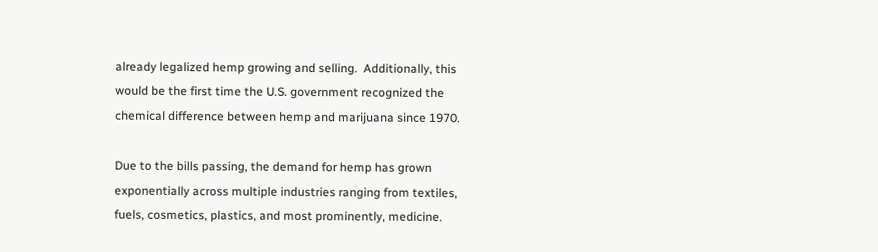already legalized hemp growing and selling.  Additionally, this would be the first time the U.S. government recognized the chemical difference between hemp and marijuana since 1970.

Due to the bills passing, the demand for hemp has grown exponentially across multiple industries ranging from textiles, fuels, cosmetics, plastics, and most prominently, medicine.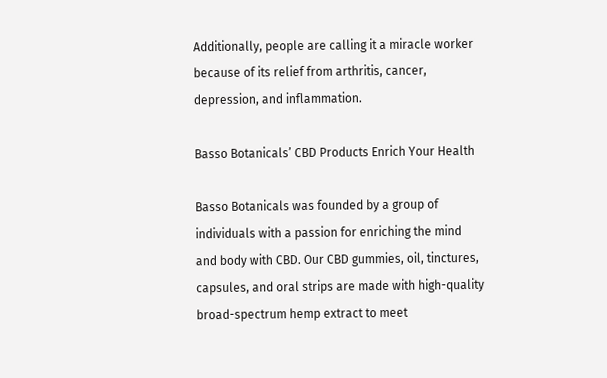Additionally, people are calling it a miracle worker because of its relief from arthritis, cancer, depression, and inflammation.

Basso Botanicals’ CBD Products Enrich Your Health

Basso Botanicals was founded by a group of individuals with a passion for enriching the mind and body with CBD. Our CBD gummies, oil, tinctures, capsules, and oral strips are made with high-quality broad-spectrum hemp extract to meet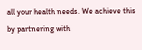all your health needs. We achieve this by partnering with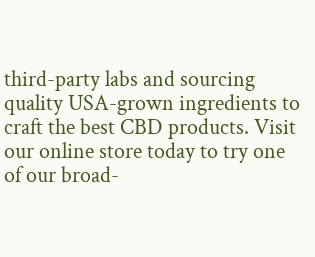third-party labs and sourcing quality USA-grown ingredients to craft the best CBD products. Visit our online store today to try one of our broad-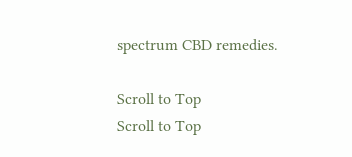spectrum CBD remedies.

Scroll to Top
Scroll to Top